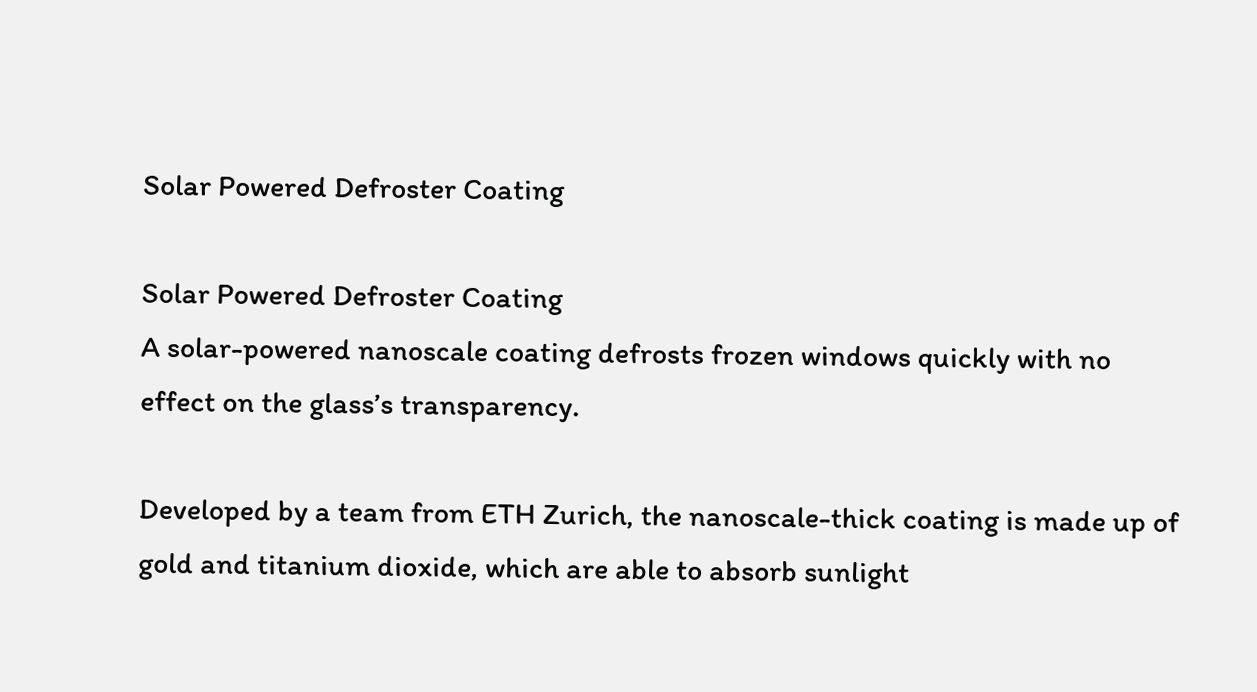Solar Powered Defroster Coating

Solar Powered Defroster Coating
A solar-powered nanoscale coating defrosts frozen windows quickly with no effect on the glass’s transparency.

Developed by a team from ETH Zurich, the nanoscale-thick coating is made up of gold and titanium dioxide, which are able to absorb sunlight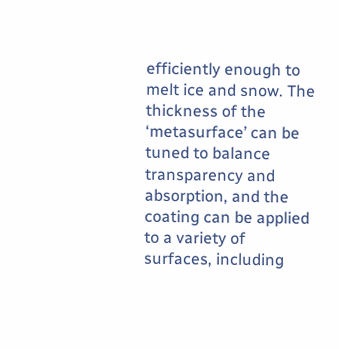efficiently enough to melt ice and snow. The thickness of the ‘metasurface’ can be tuned to balance transparency and absorption, and the coating can be applied to a variety of surfaces, including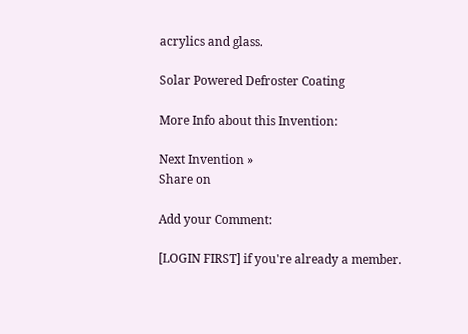acrylics and glass.

Solar Powered Defroster Coating

More Info about this Invention:

Next Invention »
Share on

Add your Comment:

[LOGIN FIRST] if you're already a member.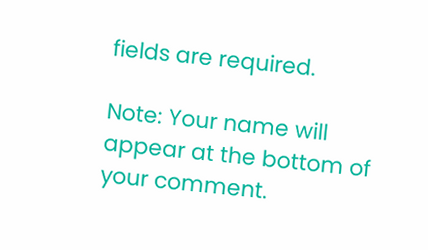fields are required.

Note: Your name will appear at the bottom of your comment.